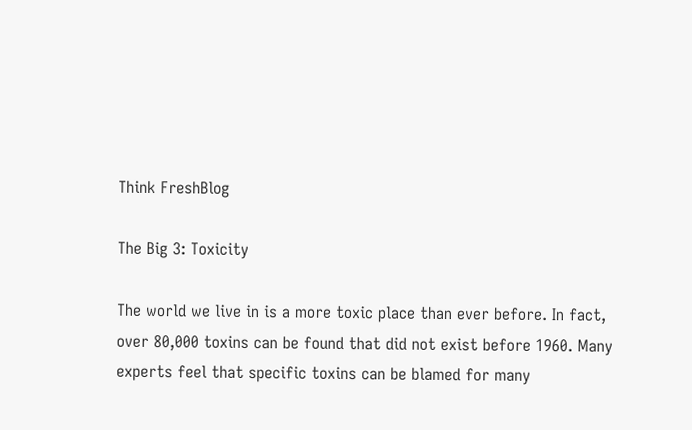Think FreshBlog

The Big 3: Toxicity

The world we live in is a more toxic place than ever before. In fact, over 80,000 toxins can be found that did not exist before 1960. Many experts feel that specific toxins can be blamed for many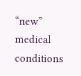“new” medical conditions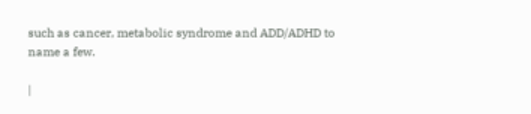such as cancer, metabolic syndrome and ADD/ADHD to name a few.

|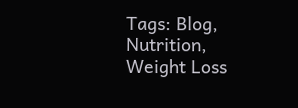Tags: Blog, Nutrition, Weight Loss